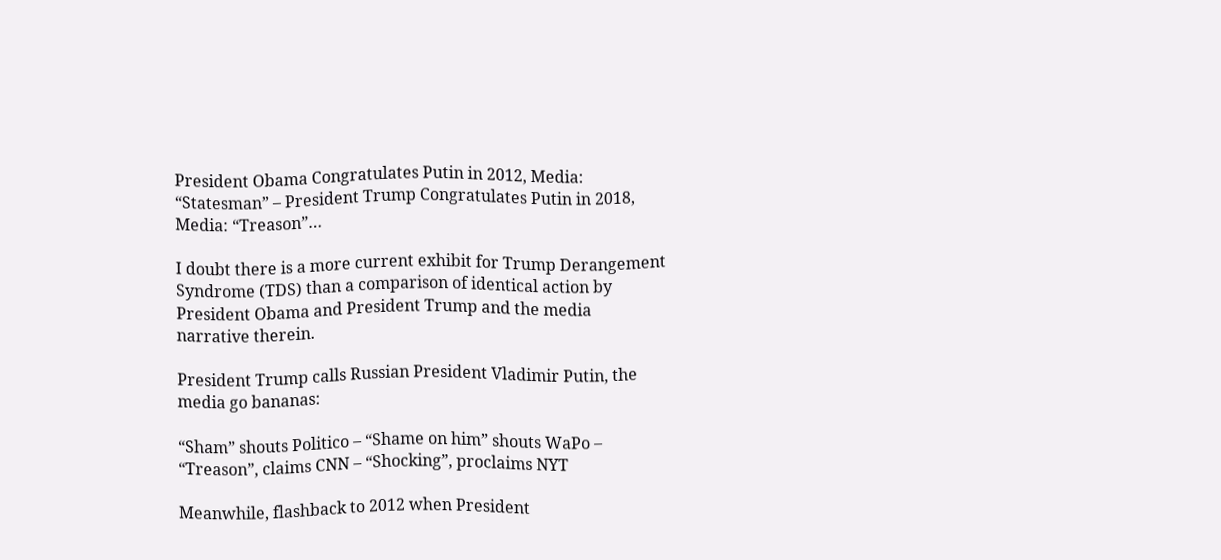President Obama Congratulates Putin in 2012, Media: “Statesman” – President Trump Congratulates Putin in 2018, Media: “Treason”…

I doubt there is a more current exhibit for Trump Derangement Syndrome (TDS) than a comparison of identical action by President Obama and President Trump and the media narrative therein.

President Trump calls Russian President Vladimir Putin, the media go bananas:

“Sham” shouts Politico – “Shame on him” shouts WaPo – “Treason”, claims CNN – “Shocking”, proclaims NYT

Meanwhile, flashback to 2012 when President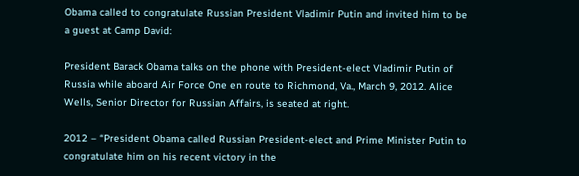Obama called to congratulate Russian President Vladimir Putin and invited him to be a guest at Camp David:

President Barack Obama talks on the phone with President-elect Vladimir Putin of Russia while aboard Air Force One en route to Richmond, Va., March 9, 2012. Alice Wells, Senior Director for Russian Affairs, is seated at right.

2012 – “President Obama called Russian President-elect and Prime Minister Putin to congratulate him on his recent victory in the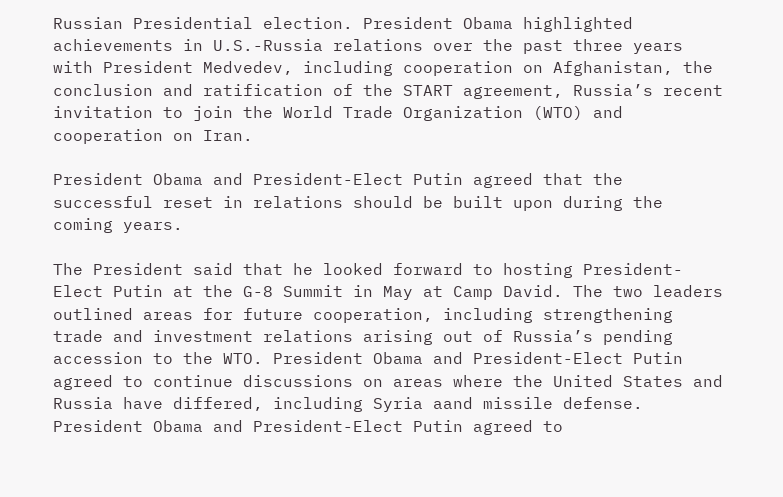Russian Presidential election. President Obama highlighted achievements in U.S.-Russia relations over the past three years with President Medvedev, including cooperation on Afghanistan, the conclusion and ratification of the START agreement, Russia’s recent invitation to join the World Trade Organization (WTO) and cooperation on Iran.

President Obama and President-Elect Putin agreed that the successful reset in relations should be built upon during the coming years.

The President said that he looked forward to hosting President-Elect Putin at the G-8 Summit in May at Camp David. The two leaders outlined areas for future cooperation, including strengthening trade and investment relations arising out of Russia’s pending accession to the WTO. President Obama and President-Elect Putin agreed to continue discussions on areas where the United States and Russia have differed, including Syria aand missile defense. President Obama and President-Elect Putin agreed to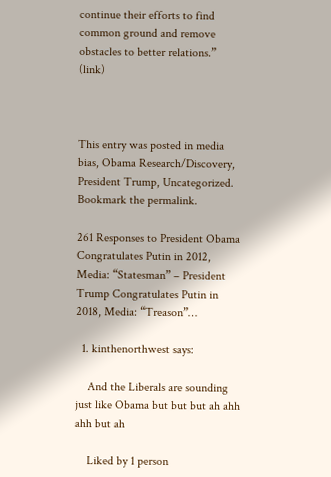continue their efforts to find common ground and remove obstacles to better relations.”  (link)



This entry was posted in media bias, Obama Research/Discovery, President Trump, Uncategorized. Bookmark the permalink.

261 Responses to President Obama Congratulates Putin in 2012, Media: “Statesman” – President Trump Congratulates Putin in 2018, Media: “Treason”…

  1. kinthenorthwest says:

    And the Liberals are sounding just like Obama but but but ah ahh ahh but ah

    Liked by 1 person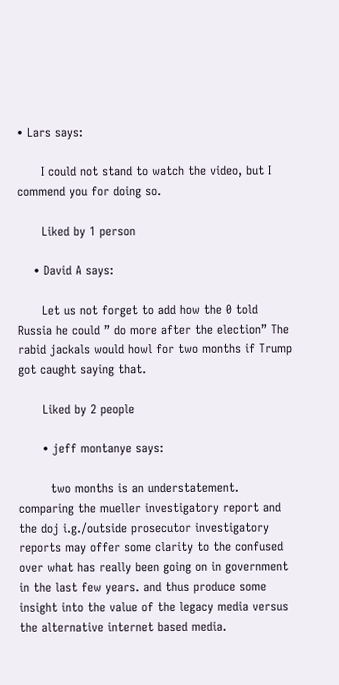• Lars says:

      I could not stand to watch the video, but I commend you for doing so.

      Liked by 1 person

    • David A says:

      Let us not forget to add how the 0 told Russia he could ” do more after the election” The rabid jackals would howl for two months if Trump got caught saying that.

      Liked by 2 people

      • jeff montanye says:

        two months is an understatement. comparing the mueller investigatory report and the doj i.g./outside prosecutor investigatory reports may offer some clarity to the confused over what has really been going on in government in the last few years. and thus produce some insight into the value of the legacy media versus the alternative internet based media.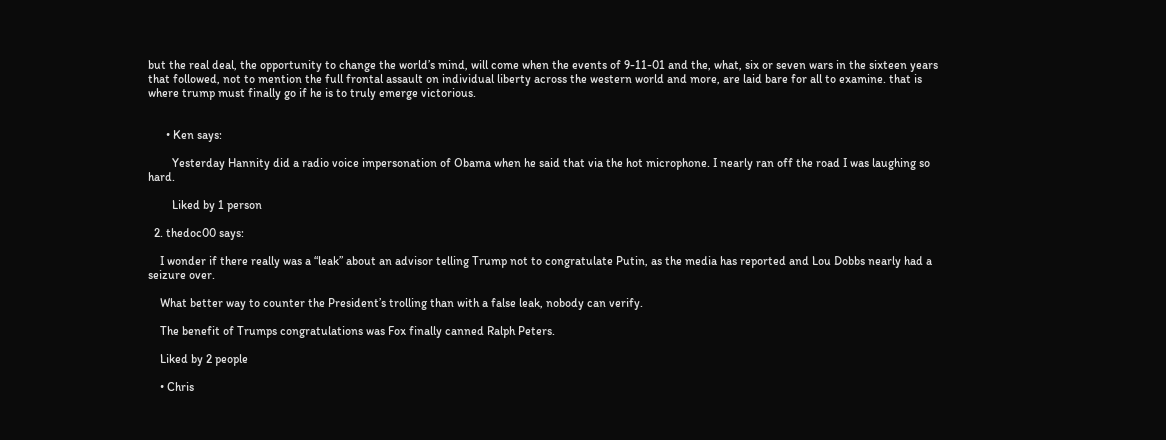but the real deal, the opportunity to change the world’s mind, will come when the events of 9-11-01 and the, what, six or seven wars in the sixteen years that followed, not to mention the full frontal assault on individual liberty across the western world and more, are laid bare for all to examine. that is where trump must finally go if he is to truly emerge victorious.


      • Ken says:

        Yesterday Hannity did a radio voice impersonation of Obama when he said that via the hot microphone. I nearly ran off the road I was laughing so hard.

        Liked by 1 person

  2. thedoc00 says:

    I wonder if there really was a “leak” about an advisor telling Trump not to congratulate Putin, as the media has reported and Lou Dobbs nearly had a seizure over.

    What better way to counter the President’s trolling than with a false leak, nobody can verify.

    The benefit of Trumps congratulations was Fox finally canned Ralph Peters.

    Liked by 2 people

    • Chris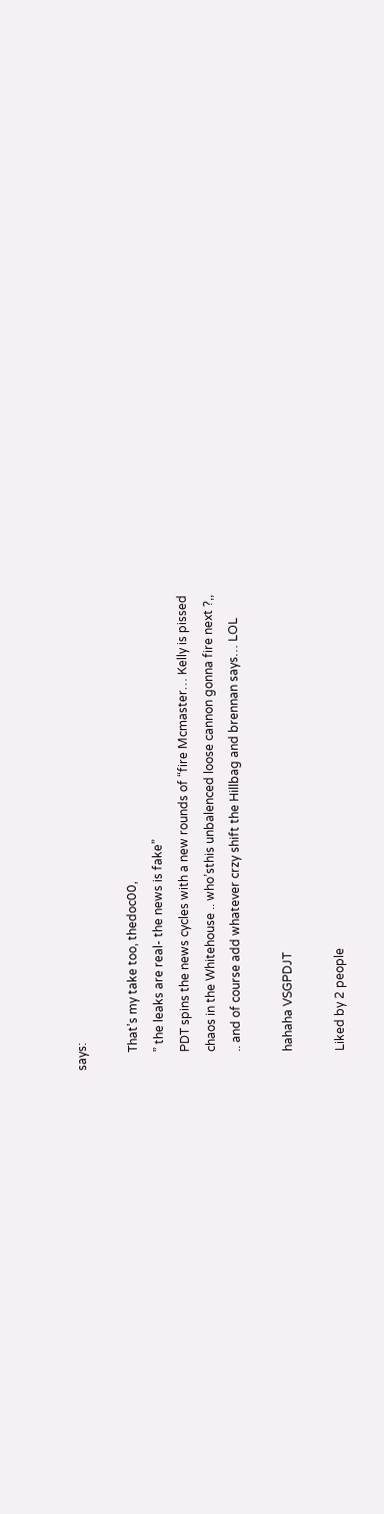says:

      That’s my take too, thedoc00,
      ” the leaks are real- the news is fake”
      PDT spins the news cycles with a new rounds of “fire Mcmaster… Kelly is pissed
      chaos in the Whitehouse .. who’sthis unbalenced loose cannon gonna fire next ?,,
      .. and of course add whatever crzy shift the Hillbag and brennan says… LOL

      hahaha VSGPDJT

      Liked by 2 people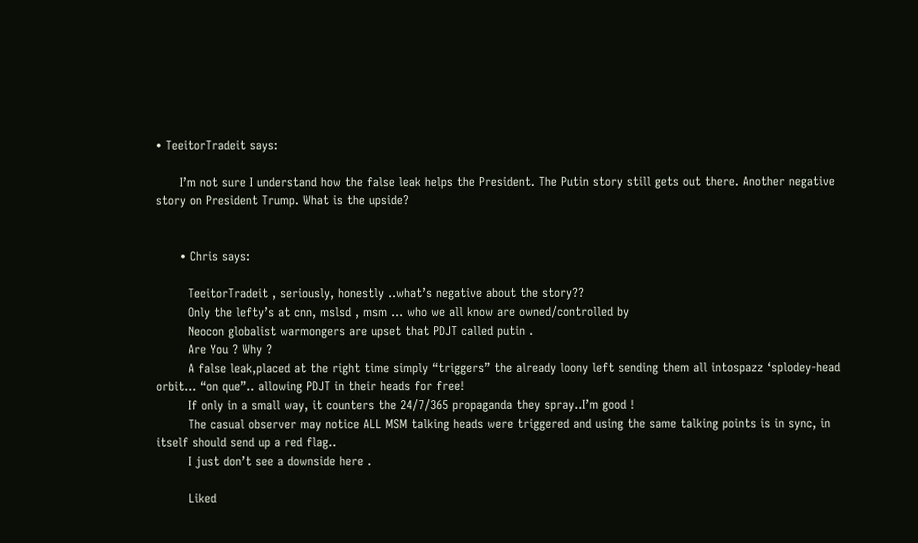• TeeitorTradeit says:

      I’m not sure I understand how the false leak helps the President. The Putin story still gets out there. Another negative story on President Trump. What is the upside?


      • Chris says:

        TeeitorTradeit , seriously, honestly ..what’s negative about the story??
        Only the lefty’s at cnn, mslsd , msm … who we all know are owned/controlled by
        Neocon globalist warmongers are upset that PDJT called putin .
        Are You ? Why ?
        A false leak,placed at the right time simply “triggers” the already loony left sending them all intospazz ‘splodey-head orbit… “on que”.. allowing PDJT in their heads for free!
        If only in a small way, it counters the 24/7/365 propaganda they spray..I’m good !
        The casual observer may notice ALL MSM talking heads were triggered and using the same talking points is in sync, in itself should send up a red flag..
        I just don’t see a downside here .

        Liked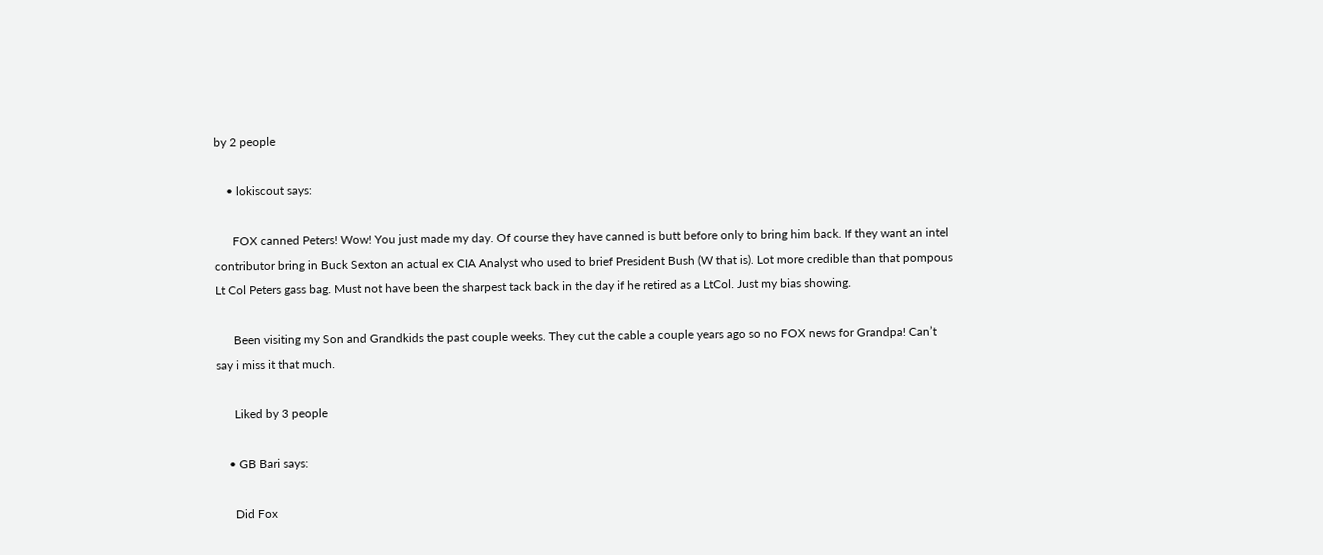by 2 people

    • lokiscout says:

      FOX canned Peters! Wow! You just made my day. Of course they have canned is butt before only to bring him back. If they want an intel contributor bring in Buck Sexton an actual ex CIA Analyst who used to brief President Bush (W that is). Lot more credible than that pompous Lt Col Peters gass bag. Must not have been the sharpest tack back in the day if he retired as a LtCol. Just my bias showing.

      Been visiting my Son and Grandkids the past couple weeks. They cut the cable a couple years ago so no FOX news for Grandpa! Can’t say i miss it that much.

      Liked by 3 people

    • GB Bari says:

      Did Fox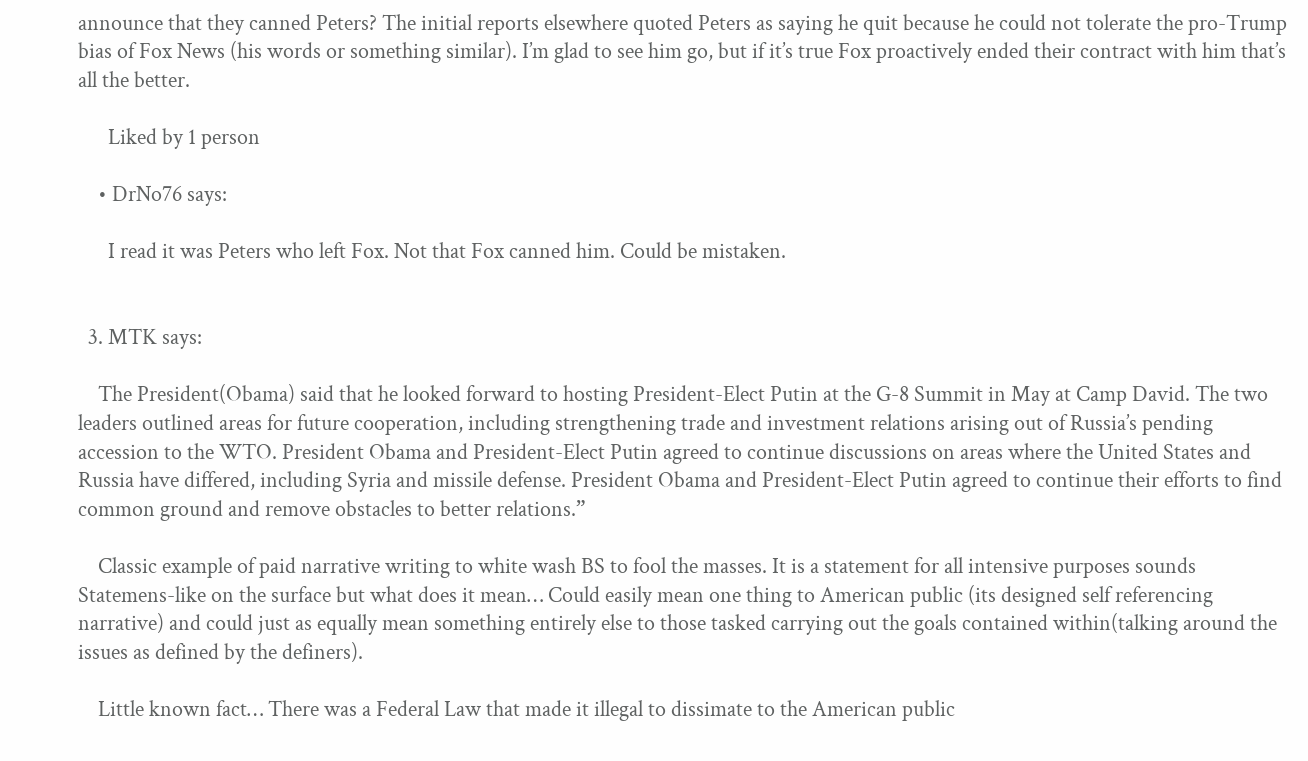announce that they canned Peters? The initial reports elsewhere quoted Peters as saying he quit because he could not tolerate the pro-Trump bias of Fox News (his words or something similar). I’m glad to see him go, but if it’s true Fox proactively ended their contract with him that’s all the better.

      Liked by 1 person

    • DrNo76 says:

      I read it was Peters who left Fox. Not that Fox canned him. Could be mistaken.


  3. MTK says:

    The President(Obama) said that he looked forward to hosting President-Elect Putin at the G-8 Summit in May at Camp David. The two leaders outlined areas for future cooperation, including strengthening trade and investment relations arising out of Russia’s pending accession to the WTO. President Obama and President-Elect Putin agreed to continue discussions on areas where the United States and Russia have differed, including Syria and missile defense. President Obama and President-Elect Putin agreed to continue their efforts to find common ground and remove obstacles to better relations.”

    Classic example of paid narrative writing to white wash BS to fool the masses. It is a statement for all intensive purposes sounds Statemens-like on the surface but what does it mean… Could easily mean one thing to American public (its designed self referencing narrative) and could just as equally mean something entirely else to those tasked carrying out the goals contained within(talking around the issues as defined by the definers).

    Little known fact… There was a Federal Law that made it illegal to dissimate to the American public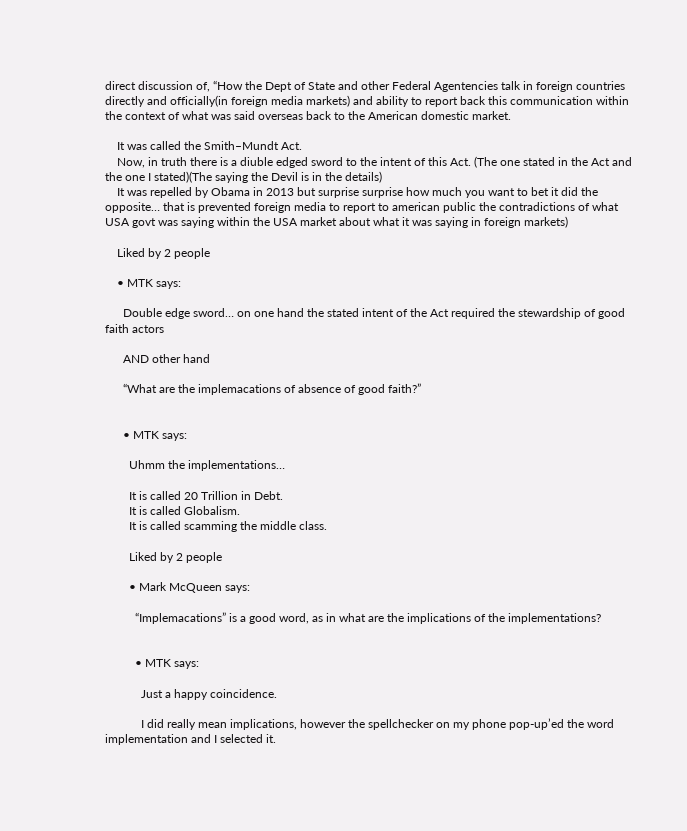direct discussion of, “How the Dept of State and other Federal Agentencies talk in foreign countries directly and officially(in foreign media markets) and ability to report back this communication within the context of what was said overseas back to the American domestic market.

    It was called the Smith–Mundt Act.
    Now, in truth there is a diuble edged sword to the intent of this Act. (The one stated in the Act and the one I stated)(The saying the Devil is in the details)
    It was repelled by Obama in 2013 but surprise surprise how much you want to bet it did the opposite… that is prevented foreign media to report to american public the contradictions of what USA govt was saying within the USA market about what it was saying in foreign markets)

    Liked by 2 people

    • MTK says:

      Double edge sword… on one hand the stated intent of the Act required the stewardship of good faith actors

      AND other hand

      “What are the implemacations of absence of good faith?”


      • MTK says:

        Uhmm the implementations…

        It is called 20 Trillion in Debt.
        It is called Globalism.
        It is called scamming the middle class.

        Liked by 2 people

        • Mark McQueen says:

          “Implemacations” is a good word, as in what are the implications of the implementations?


          • MTK says:

            Just a happy coincidence.

            I did really mean implications, however the spellchecker on my phone pop-up’ed the word implementation and I selected it.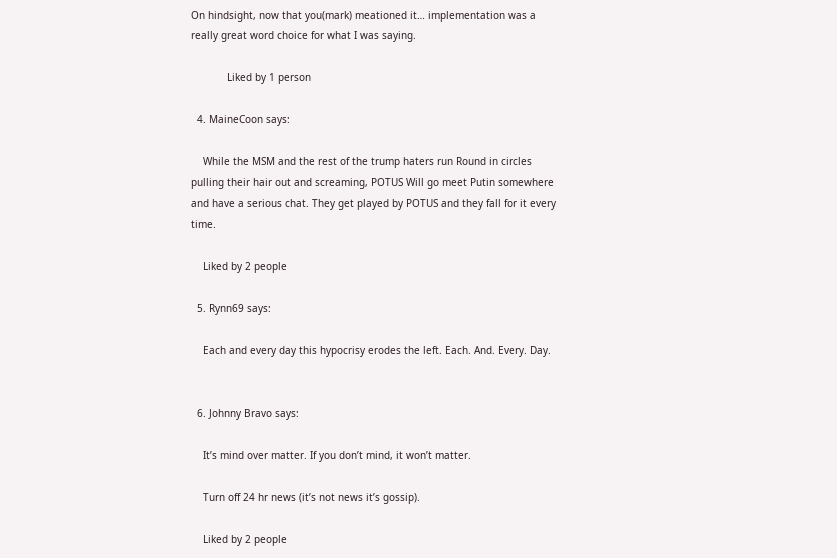On hindsight, now that you(mark) meationed it… implementation was a really great word choice for what I was saying.

            Liked by 1 person

  4. MaineCoon says:

    While the MSM and the rest of the trump haters run Round in circles pulling their hair out and screaming, POTUS Will go meet Putin somewhere and have a serious chat. They get played by POTUS and they fall for it every time.

    Liked by 2 people

  5. Rynn69 says:

    Each and every day this hypocrisy erodes the left. Each. And. Every. Day.


  6. Johnny Bravo says:

    It’s mind over matter. If you don’t mind, it won’t matter.

    Turn off 24 hr news (it’s not news it’s gossip).

    Liked by 2 people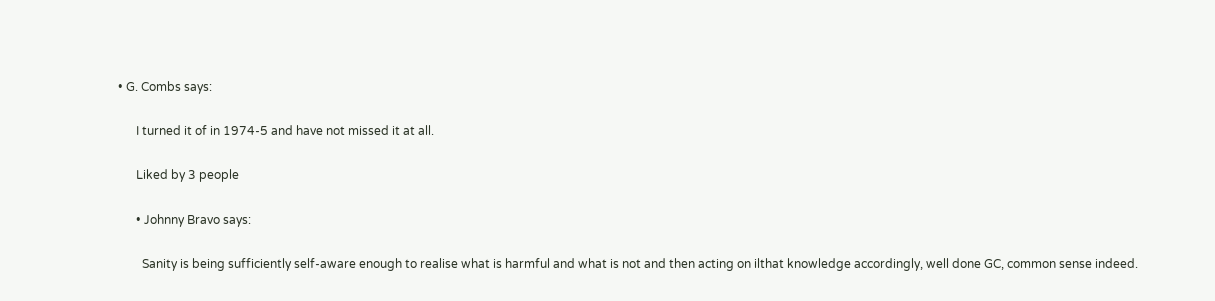• G. Combs says:

      I turned it of in 1974-5 and have not missed it at all.

      Liked by 3 people

      • Johnny Bravo says:

        Sanity is being sufficiently self-aware enough to realise what is harmful and what is not and then acting on ilthat knowledge accordingly, well done GC, common sense indeed.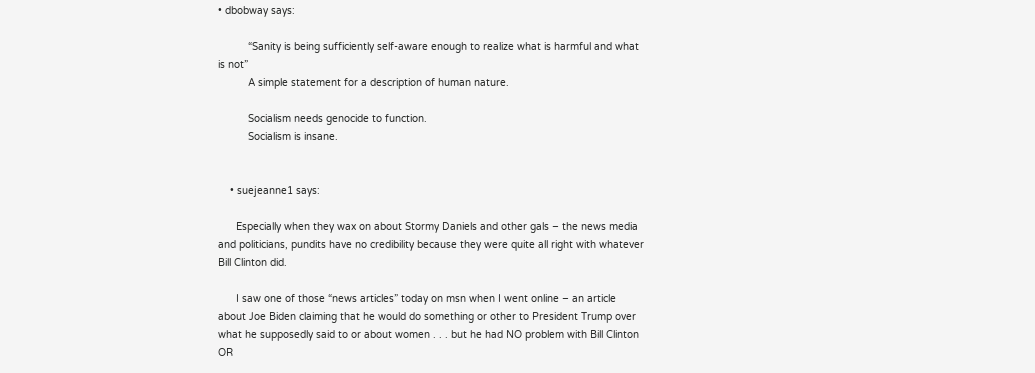• dbobway says:

          “Sanity is being sufficiently self-aware enough to realize what is harmful and what is not”
          A simple statement for a description of human nature.

          Socialism needs genocide to function.
          Socialism is insane.


    • suejeanne1 says:

      Especially when they wax on about Stormy Daniels and other gals – the news media and politicians, pundits have no credibility because they were quite all right with whatever Bill Clinton did.

      I saw one of those “news articles” today on msn when I went online – an article about Joe Biden claiming that he would do something or other to President Trump over what he supposedly said to or about women . . . but he had NO problem with Bill Clinton OR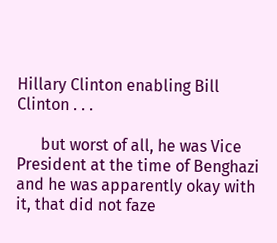Hillary Clinton enabling Bill Clinton . . .

      but worst of all, he was Vice President at the time of Benghazi and he was apparently okay with it, that did not faze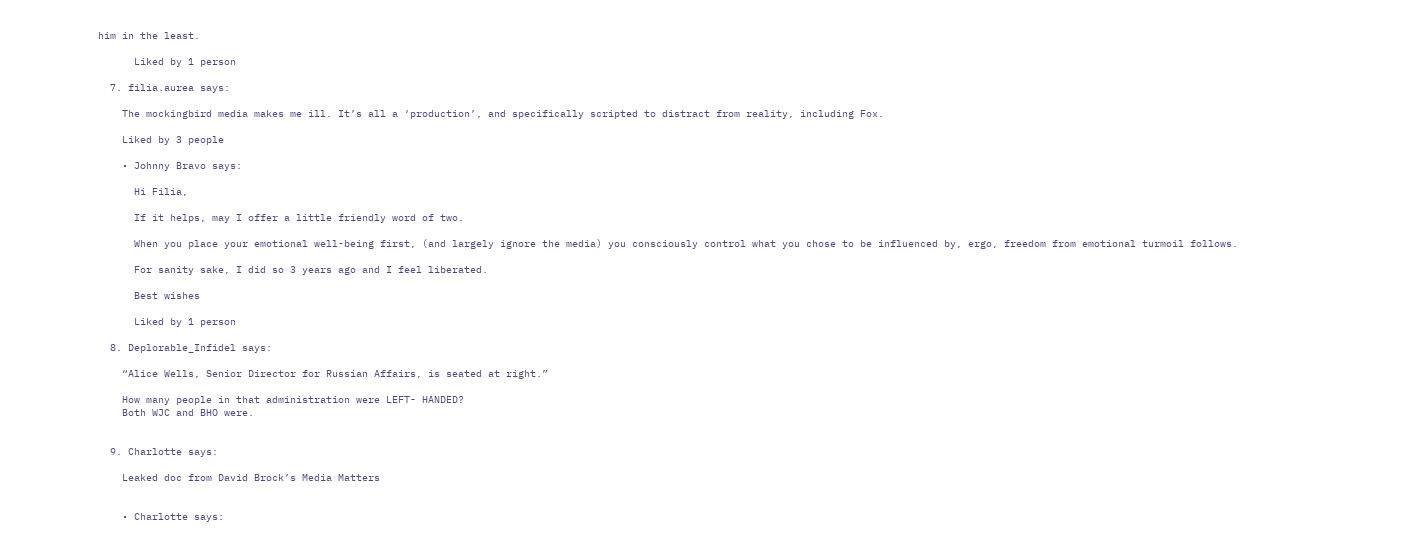him in the least.

      Liked by 1 person

  7. filia.aurea says:

    The mockingbird media makes me ill. It’s all a ‘production’, and specifically scripted to distract from reality, including Fox.

    Liked by 3 people

    • Johnny Bravo says:

      Hi Filia,

      If it helps, may I offer a little friendly word of two.

      When you place your emotional well-being first, (and largely ignore the media) you consciously control what you chose to be influenced by, ergo, freedom from emotional turmoil follows.

      For sanity sake, I did so 3 years ago and I feel liberated.

      Best wishes

      Liked by 1 person

  8. Deplorable_Infidel says:

    “Alice Wells, Senior Director for Russian Affairs, is seated at right.”

    How many people in that administration were LEFT- HANDED?
    Both WJC and BHO were.


  9. Charlotte says:

    Leaked doc from David Brock’s Media Matters


    • Charlotte says: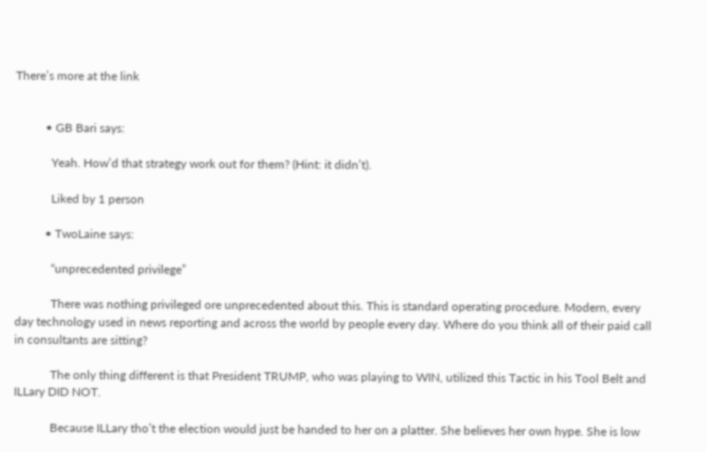There’s more at the link


          • GB Bari says:

            Yeah. How’d that strategy work out for them? (Hint: it didn’t).

            Liked by 1 person

          • TwoLaine says:

            “unprecedented privilege”

            There was nothing privileged ore unprecedented about this. This is standard operating procedure. Modern, every day technology used in news reporting and across the world by people every day. Where do you think all of their paid call in consultants are sitting?

            The only thing different is that President TRUMP, who was playing to WIN, utilized this Tactic in his Tool Belt and ILLary DID NOT.

            Because ILLary tho’t the election would just be handed to her on a platter. She believes her own hype. She is low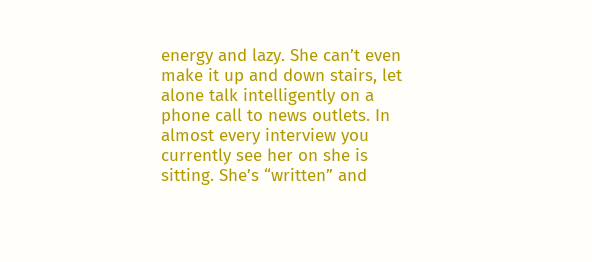energy and lazy. She can’t even make it up and down stairs, let alone talk intelligently on a phone call to news outlets. In almost every interview you currently see her on she is sitting. She’s “written” and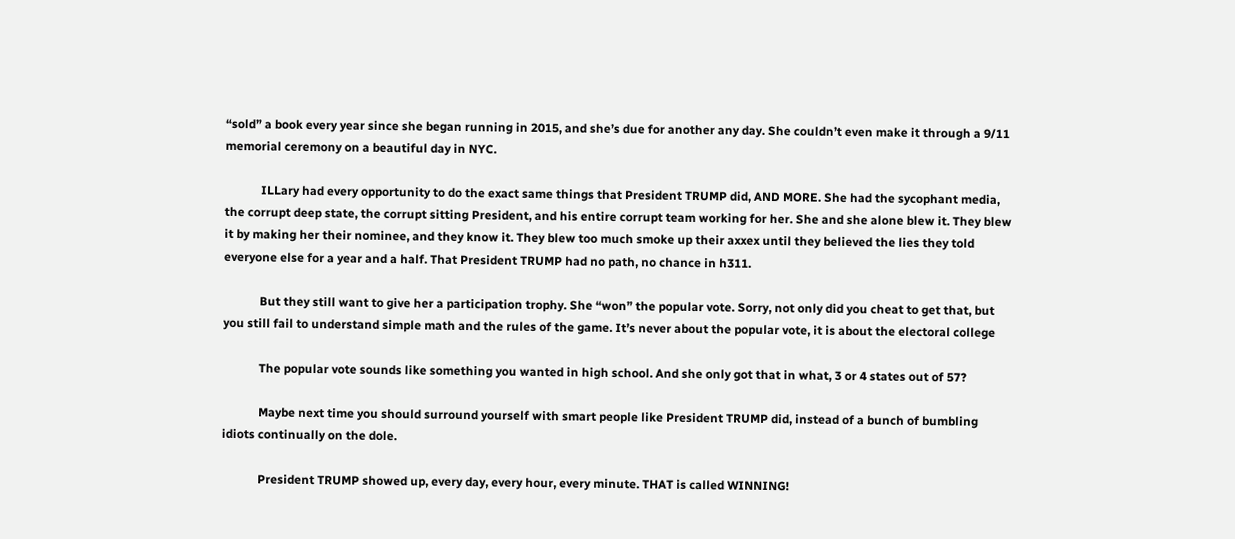“sold” a book every year since she began running in 2015, and she’s due for another any day. She couldn’t even make it through a 9/11 memorial ceremony on a beautiful day in NYC.

            ILLary had every opportunity to do the exact same things that President TRUMP did, AND MORE. She had the sycophant media, the corrupt deep state, the corrupt sitting President, and his entire corrupt team working for her. She and she alone blew it. They blew it by making her their nominee, and they know it. They blew too much smoke up their axxex until they believed the lies they told everyone else for a year and a half. That President TRUMP had no path, no chance in h311.

            But they still want to give her a participation trophy. She “won” the popular vote. Sorry, not only did you cheat to get that, but you still fail to understand simple math and the rules of the game. It’s never about the popular vote, it is about the electoral college

            The popular vote sounds like something you wanted in high school. And she only got that in what, 3 or 4 states out of 57?

            Maybe next time you should surround yourself with smart people like President TRUMP did, instead of a bunch of bumbling idiots continually on the dole.

            President TRUMP showed up, every day, every hour, every minute. THAT is called WINNING!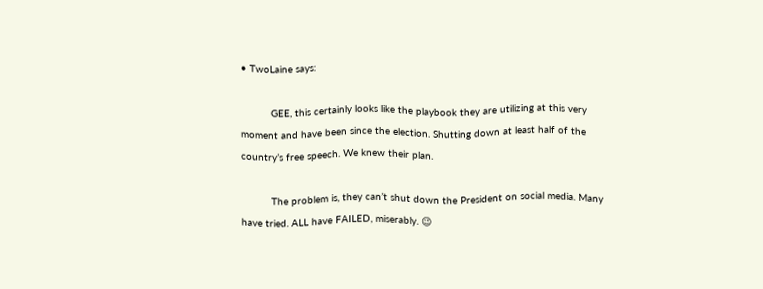• TwoLaine says:

          GEE, this certainly looks like the playbook they are utilizing at this very moment and have been since the election. Shutting down at least half of the country’s free speech. We knew their plan.

          The problem is, they can’t shut down the President on social media. Many have tried. ALL have FAILED, miserably. 😉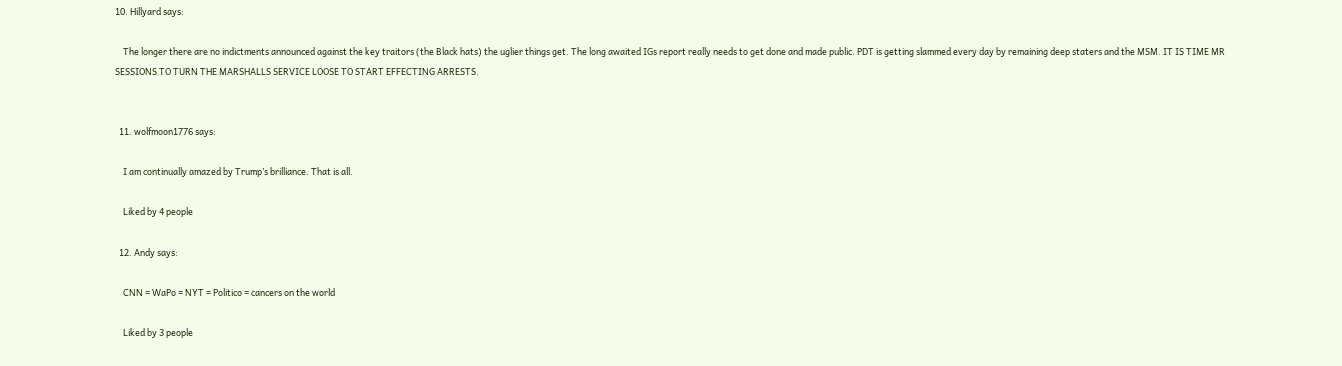10. Hillyard says:

    The longer there are no indictments announced against the key traitors (the Black hats) the uglier things get. The long awaited IGs report really needs to get done and made public. PDT is getting slammed every day by remaining deep staters and the MSM. IT IS TIME MR SESSIONS TO TURN THE MARSHALLS SERVICE LOOSE TO START EFFECTING ARRESTS.


  11. wolfmoon1776 says:

    I am continually amazed by Trump’s brilliance. That is all.

    Liked by 4 people

  12. Andy says:

    CNN = WaPo = NYT = Politico = cancers on the world

    Liked by 3 people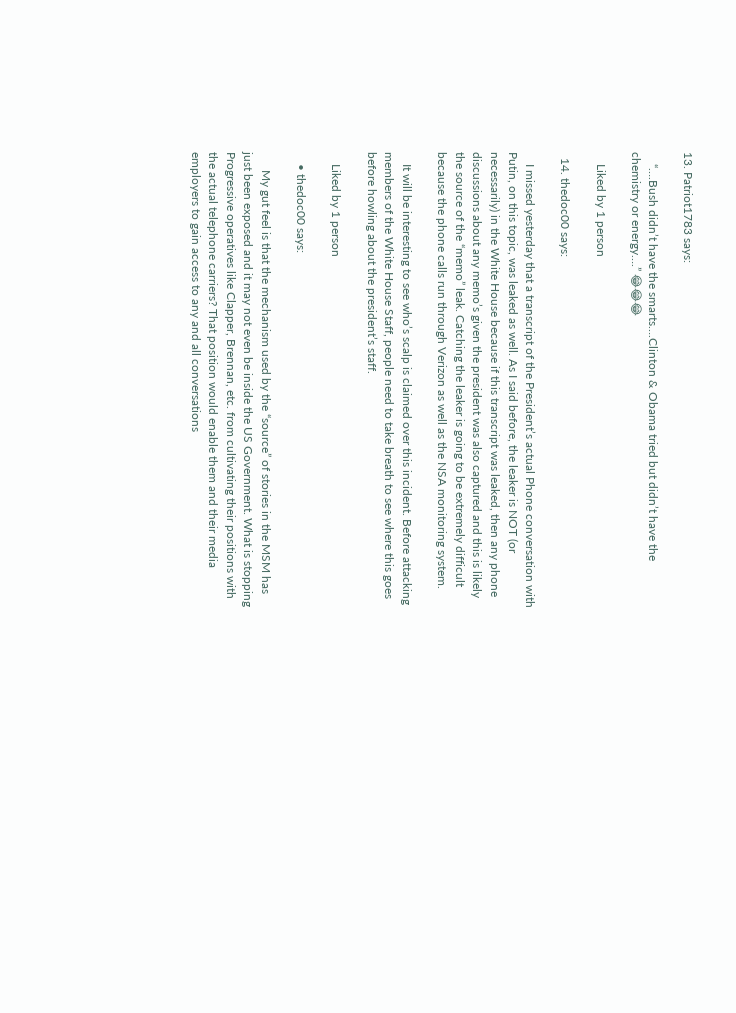13. Patriot1783 says:

    “….Bush didn’t have the smarts….Clinton & Obama tried but didn’t have the chemistry or energy….” 😂😂😂

    Liked by 1 person

  14. thedoc00 says:

    I missed yesterday that a transcript of the President’s actual Phone conversation with Putin, on this topic, was leaked as well. As I said before, the leaker is NOT (or necessarily) in the White House because if this transcript was leaked, then any phone discussions about any memo’s given the president was also captured and this is likely the source of the “memo” leak. Catching the leaker is going to be extremely difficult because the phone calls run through Verizon as well as the NSA monitoring system.

    It will be interesting to see who’s scalp is claimed over this incident. Before attacking members of the White House Staff, people need to take breath to see where this goes before howling about the president’s staff.

    Liked by 1 person

    • thedoc00 says:

      My gut feel is that the mechanism used by the “source” of stories in the MSM has just been exposed and it may not even be inside the US Government. What is stopping Progressive operatives like Clapper, Brennan, etc. from cultivating their positions with the actual telephone carriers? That position would enable them and their media employers to gain access to any and all conversations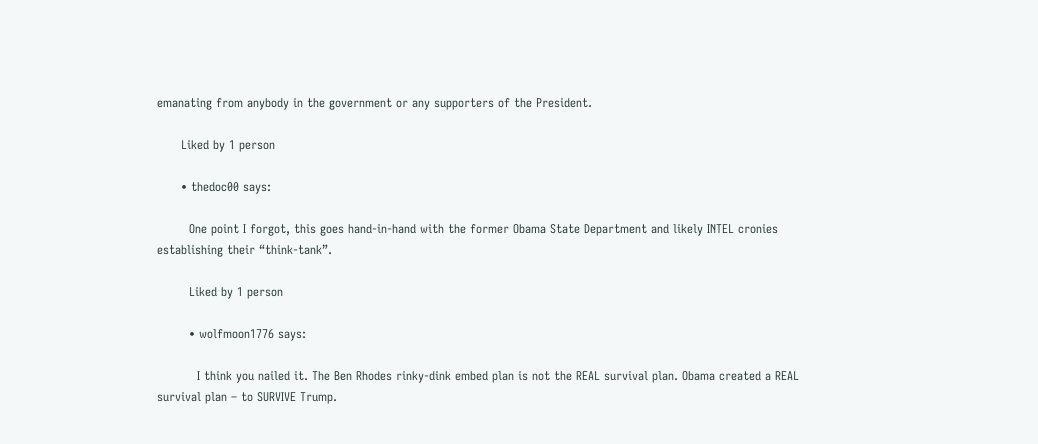emanating from anybody in the government or any supporters of the President.

      Liked by 1 person

      • thedoc00 says:

        One point I forgot, this goes hand-in-hand with the former Obama State Department and likely INTEL cronies establishing their “think-tank”.

        Liked by 1 person

        • wolfmoon1776 says:

          I think you nailed it. The Ben Rhodes rinky-dink embed plan is not the REAL survival plan. Obama created a REAL survival plan – to SURVIVE Trump.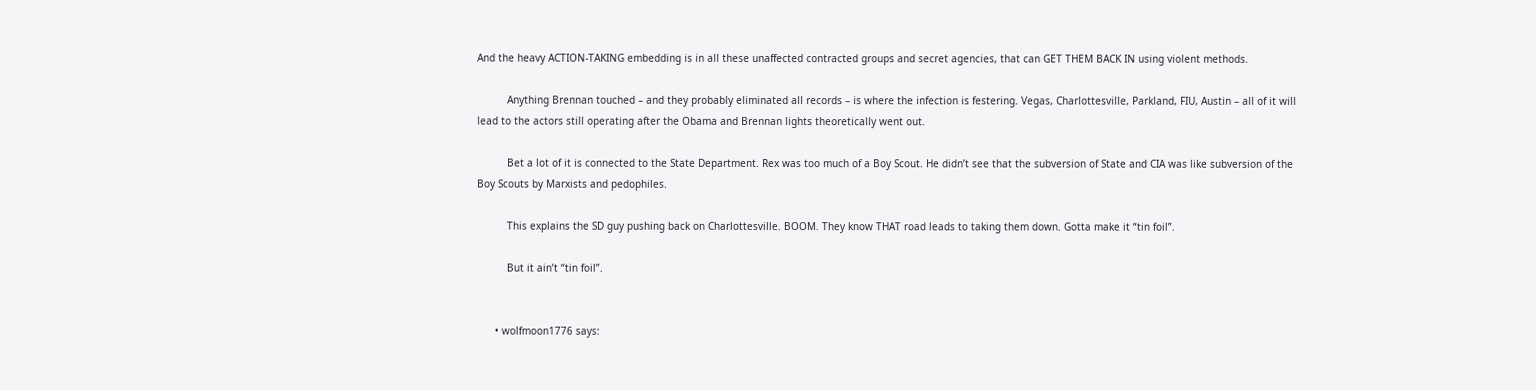And the heavy ACTION-TAKING embedding is in all these unaffected contracted groups and secret agencies, that can GET THEM BACK IN using violent methods.

          Anything Brennan touched – and they probably eliminated all records – is where the infection is festering. Vegas, Charlottesville, Parkland, FIU, Austin – all of it will lead to the actors still operating after the Obama and Brennan lights theoretically went out.

          Bet a lot of it is connected to the State Department. Rex was too much of a Boy Scout. He didn’t see that the subversion of State and CIA was like subversion of the Boy Scouts by Marxists and pedophiles.

          This explains the SD guy pushing back on Charlottesville. BOOM. They know THAT road leads to taking them down. Gotta make it “tin foil”.

          But it ain’t “tin foil”.


      • wolfmoon1776 says: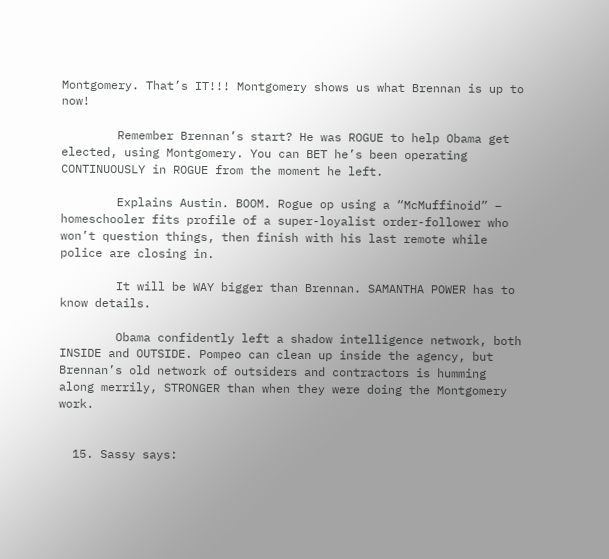Montgomery. That’s IT!!! Montgomery shows us what Brennan is up to now!

        Remember Brennan’s start? He was ROGUE to help Obama get elected, using Montgomery. You can BET he’s been operating CONTINUOUSLY in ROGUE from the moment he left.

        Explains Austin. BOOM. Rogue op using a “McMuffinoid” – homeschooler fits profile of a super-loyalist order-follower who won’t question things, then finish with his last remote while police are closing in.

        It will be WAY bigger than Brennan. SAMANTHA POWER has to know details.

        Obama confidently left a shadow intelligence network, both INSIDE and OUTSIDE. Pompeo can clean up inside the agency, but Brennan’s old network of outsiders and contractors is humming along merrily, STRONGER than when they were doing the Montgomery work.


  15. Sassy says: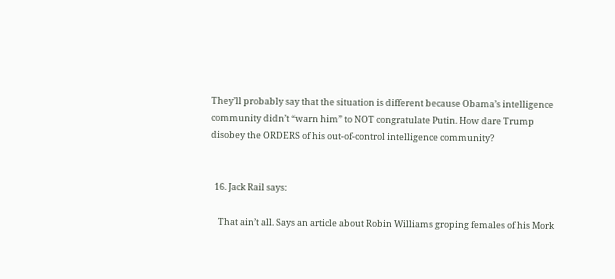They’ll probably say that the situation is different because Obama’s intelligence community didn’t “warn him” to NOT congratulate Putin. How dare Trump disobey the ORDERS of his out-of-control intelligence community?


  16. Jack Rail says:

    That ain’t all. Says an article about Robin Williams groping females of his Mork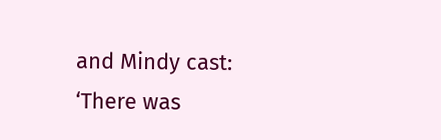and Mindy cast: ‘There was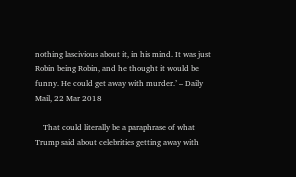nothing lascivious about it, in his mind. It was just Robin being Robin, and he thought it would be funny. He could get away with murder.’ – Daily Mail, 22 Mar 2018

    That could literally be a paraphrase of what Trump said about celebrities getting away with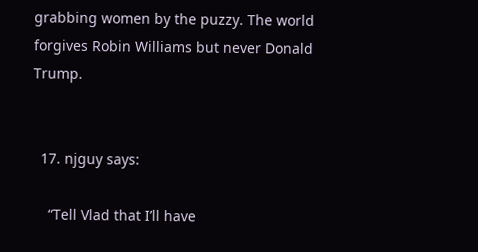grabbing women by the puzzy. The world forgives Robin Williams but never Donald Trump.


  17. njguy says:

    “Tell Vlad that I’ll have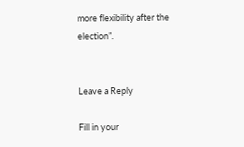more flexibility after the election”.


Leave a Reply

Fill in your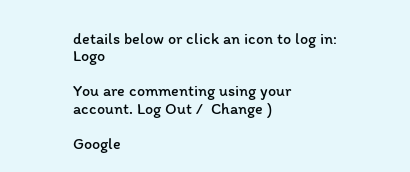details below or click an icon to log in: Logo

You are commenting using your account. Log Out /  Change )

Google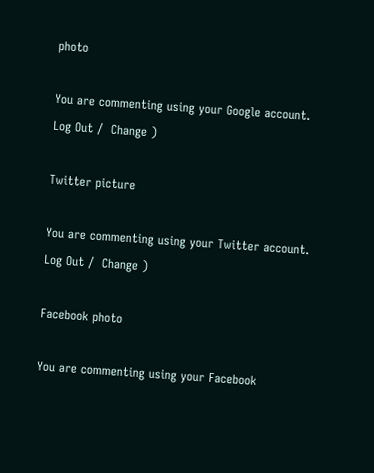photo

You are commenting using your Google account. Log Out /  Change )

Twitter picture

You are commenting using your Twitter account. Log Out /  Change )

Facebook photo

You are commenting using your Facebook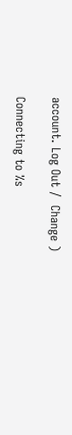account. Log Out /  Change )

Connecting to %s